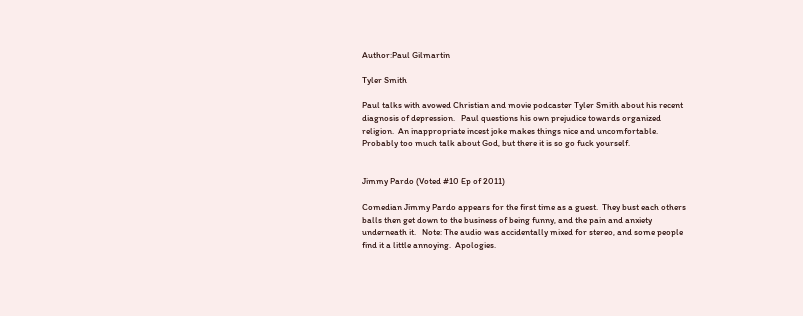Author:Paul Gilmartin

Tyler Smith

Paul talks with avowed Christian and movie podcaster Tyler Smith about his recent diagnosis of depression.   Paul questions his own prejudice towards organized religion.  An inappropriate incest joke makes things nice and uncomfortable.   Probably too much talk about God, but there it is so go fuck yourself.


Jimmy Pardo (Voted #10 Ep of 2011)

Comedian Jimmy Pardo appears for the first time as a guest.  They bust each others balls then get down to the business of being funny, and the pain and anxiety underneath it.   Note: The audio was accidentally mixed for stereo, and some people find it a little annoying.  Apologies.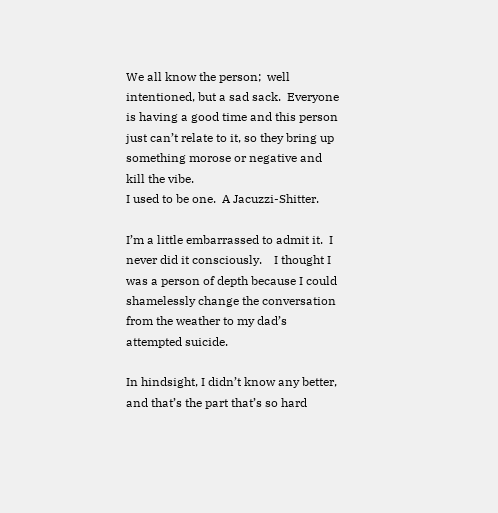We all know the person;  well intentioned, but a sad sack.  Everyone is having a good time and this person just can’t relate to it, so they bring up something morose or negative and kill the vibe.
I used to be one.  A Jacuzzi-Shitter.

I’m a little embarrassed to admit it.  I never did it consciously.    I thought I was a person of depth because I could shamelessly change the conversation from the weather to my dad’s attempted suicide.

In hindsight, I didn’t know any better, and that’s the part that’s so hard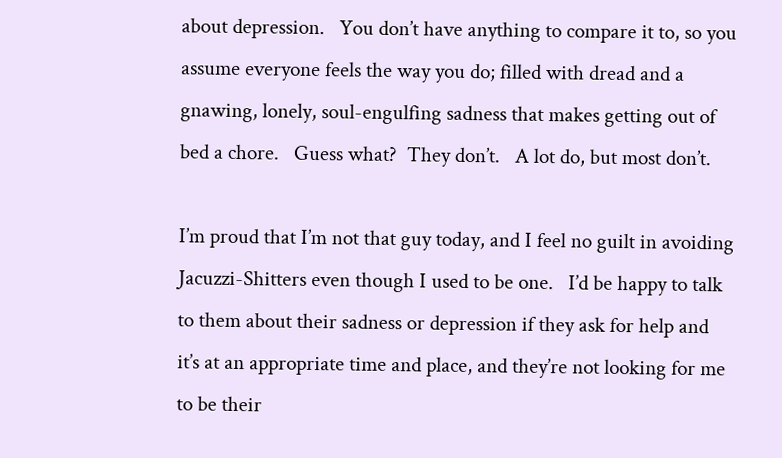about depression.   You don’t have anything to compare it to, so you assume everyone feels the way you do; filled with dread and a gnawing, lonely, soul-engulfing sadness that makes getting out of bed a chore.   Guess what?  They don’t.   A lot do, but most don’t.

I’m proud that I’m not that guy today, and I feel no guilt in avoiding Jacuzzi-Shitters even though I used to be one.   I’d be happy to talk to them about their sadness or depression if they ask for help and it’s at an appropriate time and place, and they’re not looking for me to be their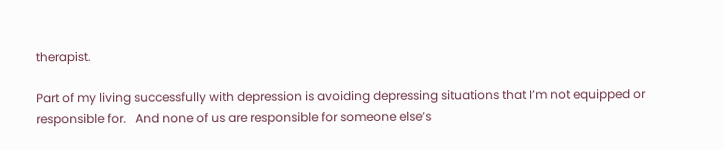therapist.

Part of my living successfully with depression is avoiding depressing situations that I’m not equipped or responsible for.   And none of us are responsible for someone else’s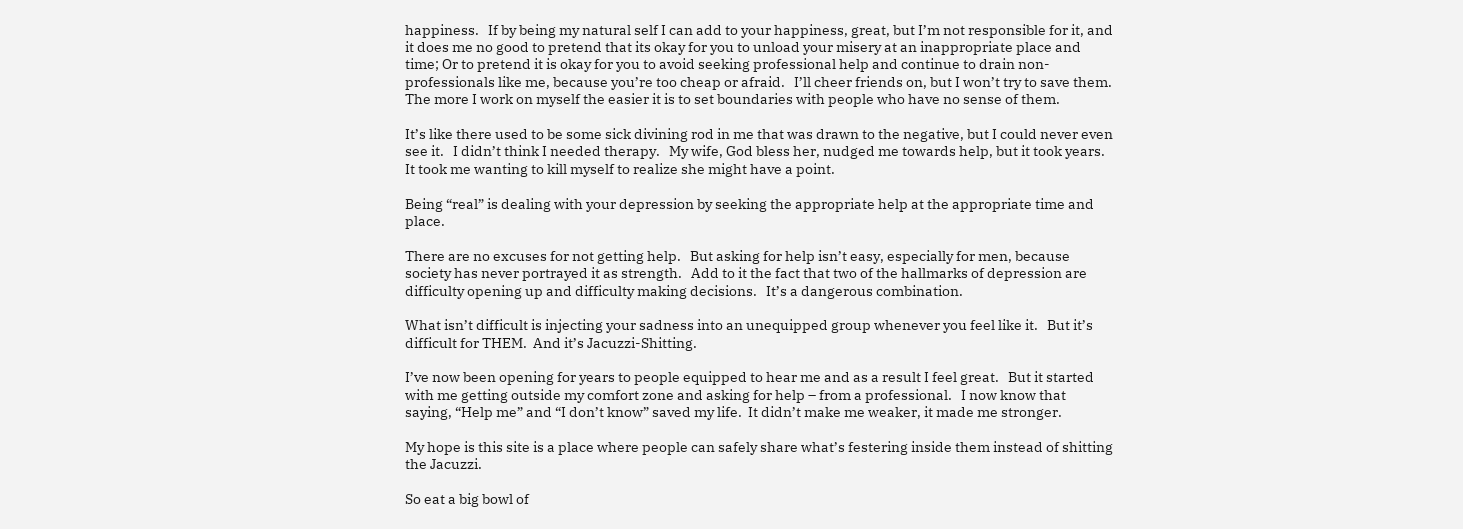happiness.   If by being my natural self I can add to your happiness, great, but I’m not responsible for it, and it does me no good to pretend that its okay for you to unload your misery at an inappropriate place and time; Or to pretend it is okay for you to avoid seeking professional help and continue to drain non-professionals like me, because you’re too cheap or afraid.   I’ll cheer friends on, but I won’t try to save them. The more I work on myself the easier it is to set boundaries with people who have no sense of them.

It’s like there used to be some sick divining rod in me that was drawn to the negative, but I could never even see it.   I didn’t think I needed therapy.   My wife, God bless her, nudged me towards help, but it took years.  It took me wanting to kill myself to realize she might have a point.

Being “real” is dealing with your depression by seeking the appropriate help at the appropriate time and place.

There are no excuses for not getting help.   But asking for help isn’t easy, especially for men, because society has never portrayed it as strength.   Add to it the fact that two of the hallmarks of depression are difficulty opening up and difficulty making decisions.   It’s a dangerous combination.

What isn’t difficult is injecting your sadness into an unequipped group whenever you feel like it.   But it’s difficult for THEM.  And it’s Jacuzzi-Shitting.

I’ve now been opening for years to people equipped to hear me and as a result I feel great.   But it started with me getting outside my comfort zone and asking for help – from a professional.   I now know that saying, “Help me” and “I don’t know” saved my life.  It didn’t make me weaker, it made me stronger.

My hope is this site is a place where people can safely share what’s festering inside them instead of shitting the Jacuzzi.

So eat a big bowl of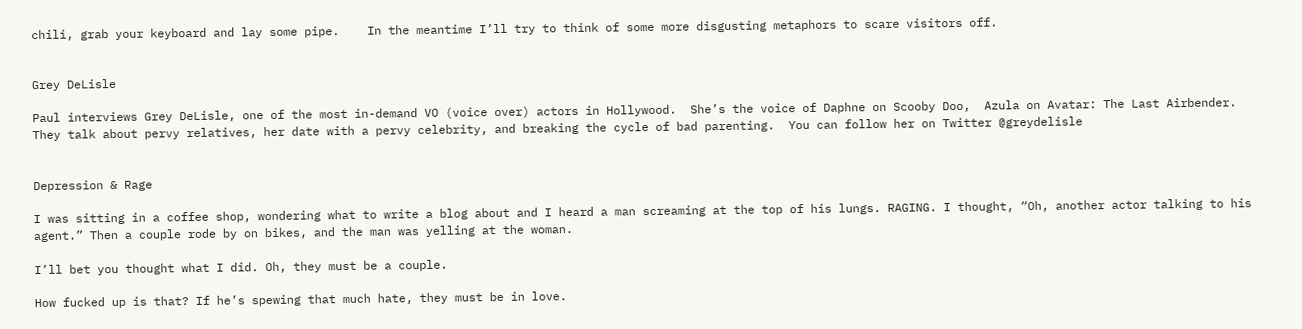chili, grab your keyboard and lay some pipe.    In the meantime I’ll try to think of some more disgusting metaphors to scare visitors off.


Grey DeLisle

Paul interviews Grey DeLisle, one of the most in-demand VO (voice over) actors in Hollywood.  She’s the voice of Daphne on Scooby Doo,  Azula on Avatar: The Last Airbender.   They talk about pervy relatives, her date with a pervy celebrity, and breaking the cycle of bad parenting.  You can follow her on Twitter @greydelisle


Depression & Rage

I was sitting in a coffee shop, wondering what to write a blog about and I heard a man screaming at the top of his lungs. RAGING. I thought, “Oh, another actor talking to his agent.” Then a couple rode by on bikes, and the man was yelling at the woman.

I’ll bet you thought what I did. Oh, they must be a couple.

How fucked up is that? If he’s spewing that much hate, they must be in love.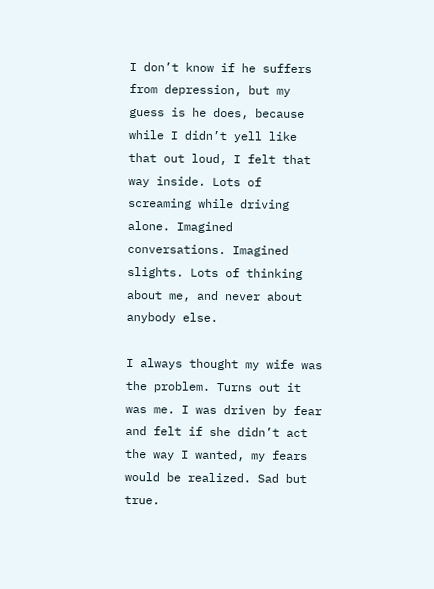I don’t know if he suffers from depression, but my guess is he does, because while I didn’t yell like that out loud, I felt that way inside. Lots of screaming while driving alone. Imagined conversations. Imagined slights. Lots of thinking about me, and never about anybody else.

I always thought my wife was the problem. Turns out it was me. I was driven by fear and felt if she didn’t act the way I wanted, my fears would be realized. Sad but true.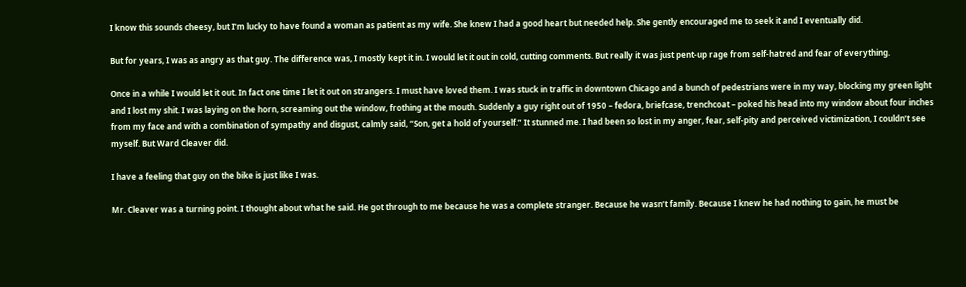I know this sounds cheesy, but I’m lucky to have found a woman as patient as my wife. She knew I had a good heart but needed help. She gently encouraged me to seek it and I eventually did.

But for years, I was as angry as that guy. The difference was, I mostly kept it in. I would let it out in cold, cutting comments. But really it was just pent-up rage from self-hatred and fear of everything.

Once in a while I would let it out. In fact one time I let it out on strangers. I must have loved them. I was stuck in traffic in downtown Chicago and a bunch of pedestrians were in my way, blocking my green light and I lost my shit. I was laying on the horn, screaming out the window, frothing at the mouth. Suddenly a guy right out of 1950 – fedora, briefcase, trenchcoat – poked his head into my window about four inches from my face and with a combination of sympathy and disgust, calmly said, “Son, get a hold of yourself.” It stunned me. I had been so lost in my anger, fear, self-pity and perceived victimization, I couldn’t see myself. But Ward Cleaver did.

I have a feeling that guy on the bike is just like I was.

Mr. Cleaver was a turning point. I thought about what he said. He got through to me because he was a complete stranger. Because he wasn’t family. Because I knew he had nothing to gain, he must be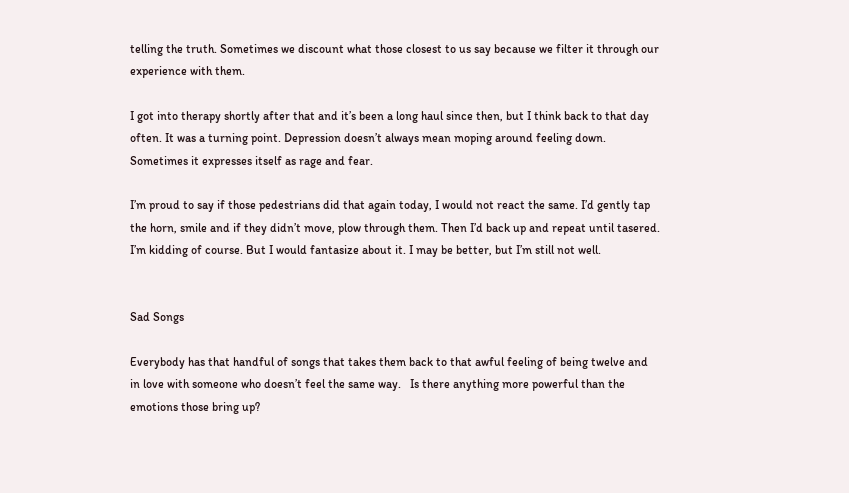telling the truth. Sometimes we discount what those closest to us say because we filter it through our experience with them.

I got into therapy shortly after that and it’s been a long haul since then, but I think back to that day often. It was a turning point. Depression doesn’t always mean moping around feeling down. Sometimes it expresses itself as rage and fear.

I’m proud to say if those pedestrians did that again today, I would not react the same. I’d gently tap the horn, smile and if they didn’t move, plow through them. Then I’d back up and repeat until tasered. I’m kidding of course. But I would fantasize about it. I may be better, but I’m still not well.


Sad Songs

Everybody has that handful of songs that takes them back to that awful feeling of being twelve and in love with someone who doesn’t feel the same way.   Is there anything more powerful than the emotions those bring up?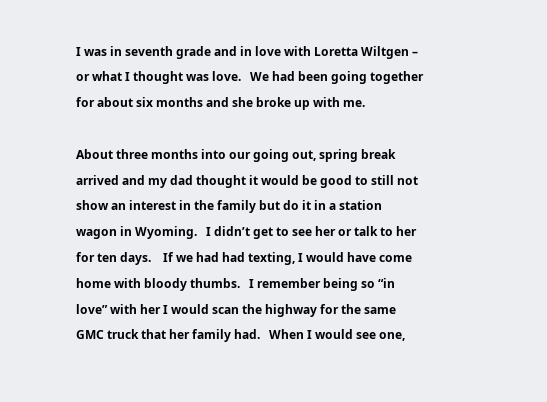I was in seventh grade and in love with Loretta Wiltgen – or what I thought was love.   We had been going together for about six months and she broke up with me.

About three months into our going out, spring break arrived and my dad thought it would be good to still not show an interest in the family but do it in a station wagon in Wyoming.   I didn’t get to see her or talk to her for ten days.    If we had had texting, I would have come home with bloody thumbs.   I remember being so “in love” with her I would scan the highway for the same GMC truck that her family had.   When I would see one,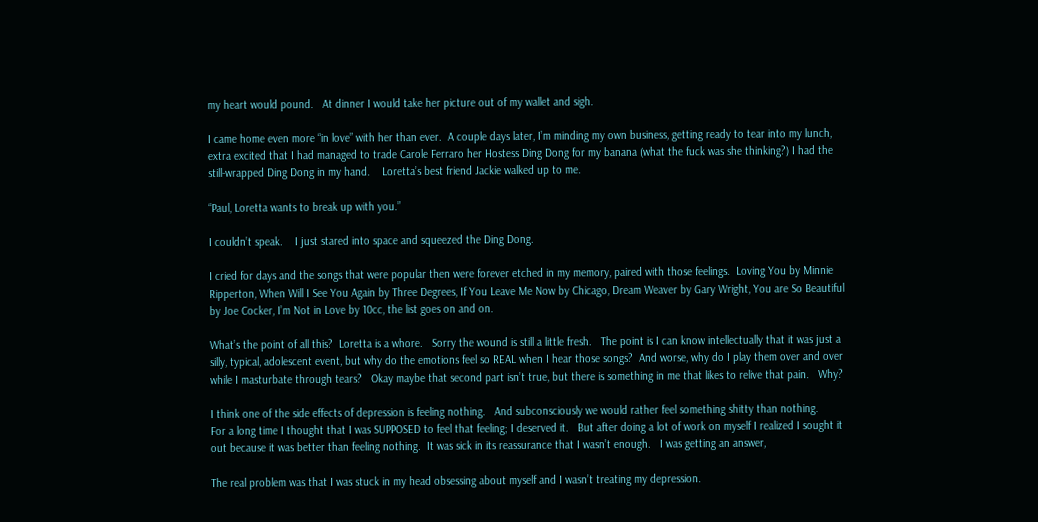my heart would pound.   At dinner I would take her picture out of my wallet and sigh.

I came home even more “in love” with her than ever.  A couple days later, I’m minding my own business, getting ready to tear into my lunch, extra excited that I had managed to trade Carole Ferraro her Hostess Ding Dong for my banana (what the fuck was she thinking?) I had the still-wrapped Ding Dong in my hand.    Loretta’s best friend Jackie walked up to me.

“Paul, Loretta wants to break up with you.”

I couldn’t speak.    I just stared into space and squeezed the Ding Dong.

I cried for days and the songs that were popular then were forever etched in my memory, paired with those feelings.  Loving You by Minnie Ripperton, When Will I See You Again by Three Degrees, If You Leave Me Now by Chicago, Dream Weaver by Gary Wright, You are So Beautiful by Joe Cocker, I’m Not in Love by 10cc, the list goes on and on.

What’s the point of all this?  Loretta is a whore.   Sorry the wound is still a little fresh.   The point is I can know intellectually that it was just a silly, typical, adolescent event, but why do the emotions feel so REAL when I hear those songs?  And worse, why do I play them over and over while I masturbate through tears?   Okay maybe that second part isn’t true, but there is something in me that likes to relive that pain.   Why?

I think one of the side effects of depression is feeling nothing.   And subconsciously we would rather feel something shitty than nothing.
For a long time I thought that I was SUPPOSED to feel that feeling; I deserved it.   But after doing a lot of work on myself I realized I sought it out because it was better than feeling nothing.  It was sick in its reassurance that I wasn’t enough.   I was getting an answer,

The real problem was that I was stuck in my head obsessing about myself and I wasn’t treating my depression.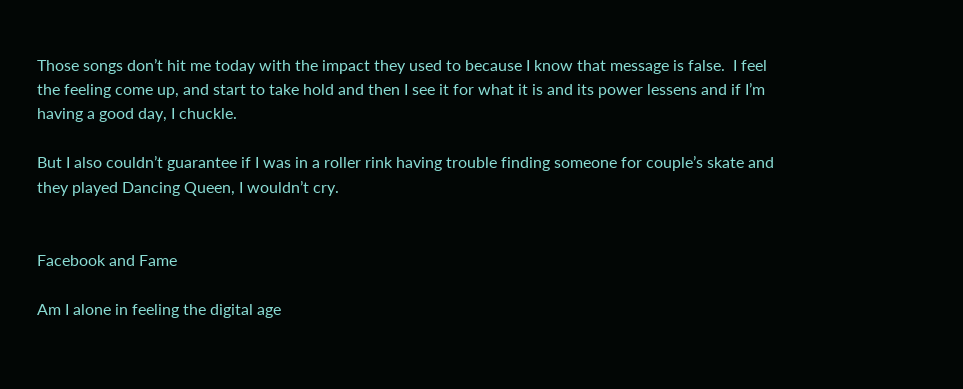Those songs don’t hit me today with the impact they used to because I know that message is false.  I feel the feeling come up, and start to take hold and then I see it for what it is and its power lessens and if I’m having a good day, I chuckle.

But I also couldn’t guarantee if I was in a roller rink having trouble finding someone for couple’s skate and they played Dancing Queen, I wouldn’t cry.


Facebook and Fame

Am I alone in feeling the digital age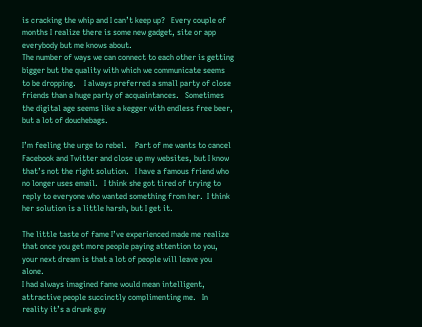is cracking the whip and I can’t keep up?   Every couple of months I realize there is some new gadget, site or app everybody but me knows about.
The number of ways we can connect to each other is getting bigger but the quality with which we communicate seems to be dropping.    I always preferred a small party of close friends than a huge party of acquaintances.   Sometimes the digital age seems like a kegger with endless free beer, but a lot of douchebags.

I’m feeling the urge to rebel.    Part of me wants to cancel Facebook and Twitter and close up my websites, but I know that’s not the right solution.   I have a famous friend who no longer uses email.   I think she got tired of trying to reply to everyone who wanted something from her.  I think her solution is a little harsh, but I get it.

The little taste of fame I’ve experienced made me realize that once you get more people paying attention to you, your next dream is that a lot of people will leave you alone.
I had always imagined fame would mean intelligent, attractive people succinctly complimenting me.   In reality it’s a drunk guy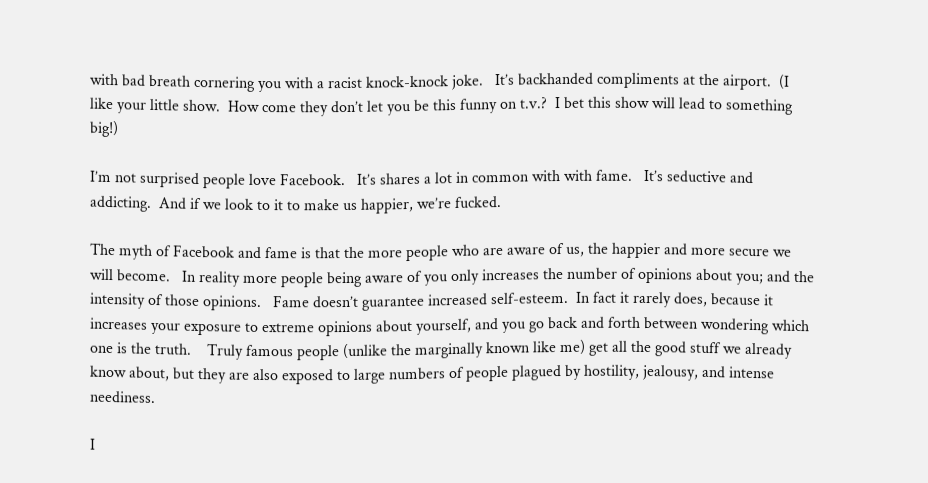with bad breath cornering you with a racist knock-knock joke.   It’s backhanded compliments at the airport.  (I like your little show.  How come they don’t let you be this funny on t.v.?  I bet this show will lead to something big!)

I’m not surprised people love Facebook.   It’s shares a lot in common with with fame.   It’s seductive and addicting.  And if we look to it to make us happier, we’re fucked.

The myth of Facebook and fame is that the more people who are aware of us, the happier and more secure we will become.   In reality more people being aware of you only increases the number of opinions about you; and the intensity of those opinions.   Fame doesn’t guarantee increased self-esteem.  In fact it rarely does, because it increases your exposure to extreme opinions about yourself, and you go back and forth between wondering which one is the truth.    Truly famous people (unlike the marginally known like me) get all the good stuff we already know about, but they are also exposed to large numbers of people plagued by hostility, jealousy, and intense neediness.

I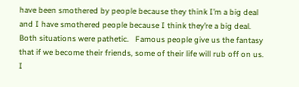have been smothered by people because they think I’m a big deal and I have smothered people because I think they’re a big deal.   Both situations were pathetic.   Famous people give us the fantasy that if we become their friends, some of their life will rub off on us.   I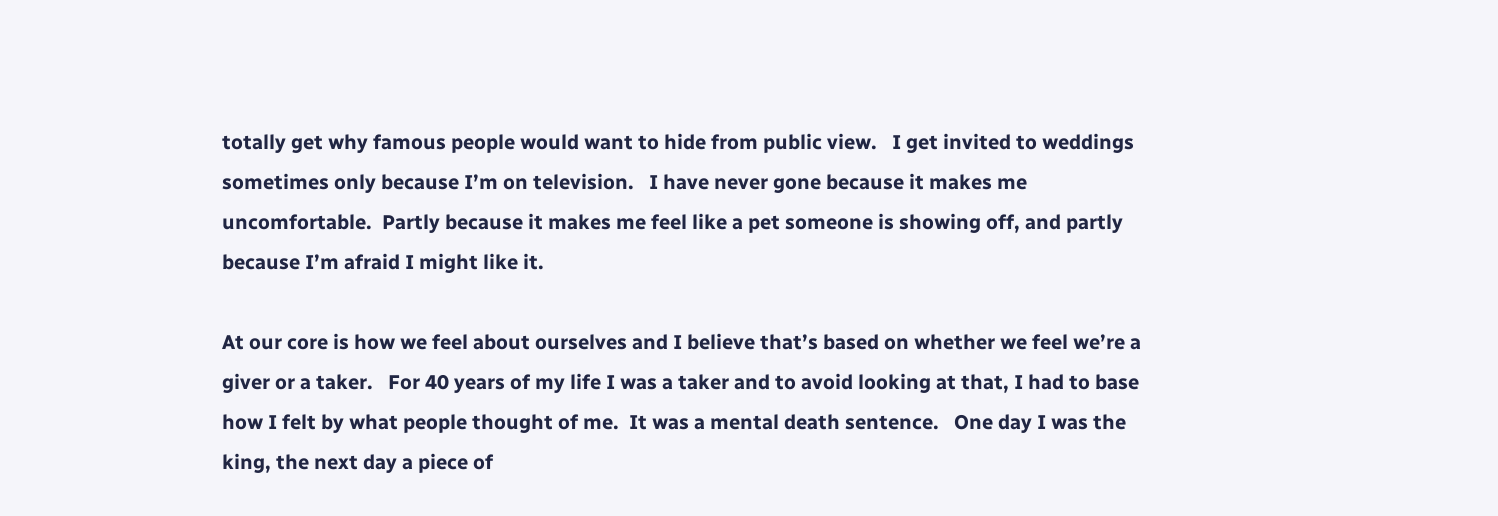totally get why famous people would want to hide from public view.   I get invited to weddings sometimes only because I’m on television.   I have never gone because it makes me uncomfortable.  Partly because it makes me feel like a pet someone is showing off, and partly because I’m afraid I might like it.

At our core is how we feel about ourselves and I believe that’s based on whether we feel we’re a giver or a taker.   For 40 years of my life I was a taker and to avoid looking at that, I had to base how I felt by what people thought of me.  It was a mental death sentence.   One day I was the king, the next day a piece of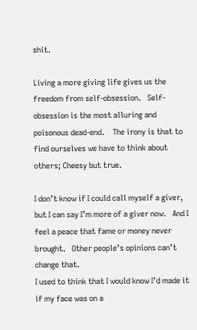shit.

Living a more giving life gives us the freedom from self-obsession.   Self-obsession is the most alluring and poisonous dead-end.    The irony is that to find ourselves we have to think about others; Cheesy but true.

I don’t know if I could call myself a giver, but I can say I’m more of a giver now.   And I feel a peace that fame or money never brought.   Other people’s opinions can’t change that.
I used to think that I would know I’d made it if my face was on a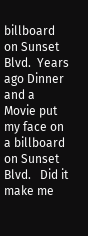billboard on Sunset Blvd.  Years ago Dinner and a Movie put my face on a billboard on Sunset Blvd.   Did it make me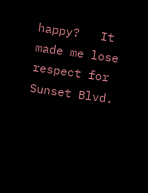happy?   It made me lose respect for Sunset Blvd.